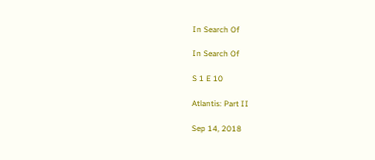In Search Of

In Search Of

S 1 E 10

Atlantis: Part II

Sep 14, 2018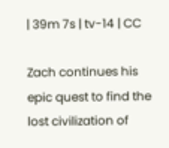| 39m 7s | tv-14 | CC

Zach continues his epic quest to find the lost civilization of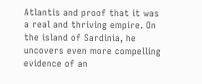Atlantis and proof that it was a real and thriving empire. On the island of Sardinia, he uncovers even more compelling evidence of an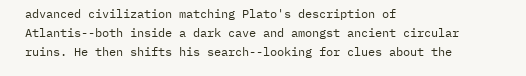advanced civilization matching Plato's description of Atlantis--both inside a dark cave and amongst ancient circular ruins. He then shifts his search--looking for clues about the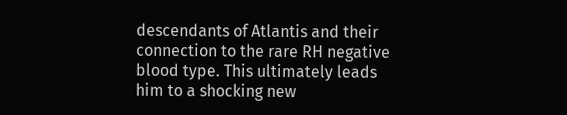descendants of Atlantis and their connection to the rare RH negative blood type. This ultimately leads him to a shocking new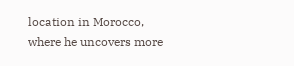location in Morocco, where he uncovers more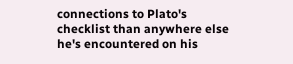connections to Plato's checklist than anywhere else he's encountered on his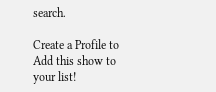search.

Create a Profile to Add this show to your list!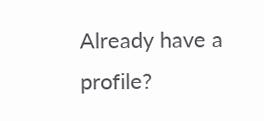Already have a profile?